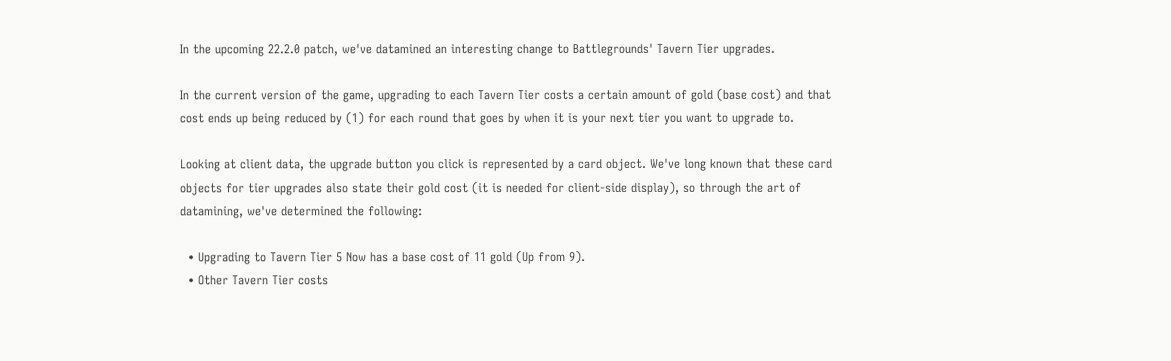In the upcoming 22.2.0 patch, we've datamined an interesting change to Battlegrounds' Tavern Tier upgrades.

In the current version of the game, upgrading to each Tavern Tier costs a certain amount of gold (base cost) and that cost ends up being reduced by (1) for each round that goes by when it is your next tier you want to upgrade to.

Looking at client data, the upgrade button you click is represented by a card object. We've long known that these card objects for tier upgrades also state their gold cost (it is needed for client-side display), so through the art of datamining, we've determined the following:

  • Upgrading to Tavern Tier 5 Now has a base cost of 11 gold (Up from 9).
  • Other Tavern Tier costs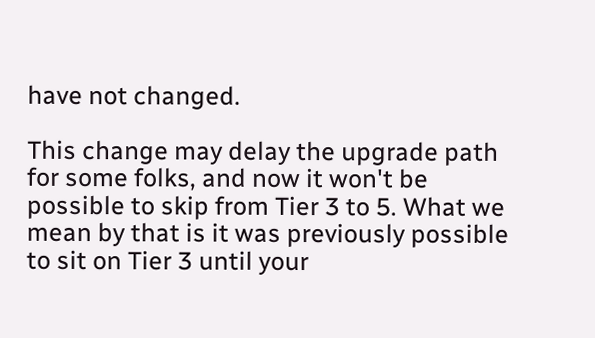have not changed.

This change may delay the upgrade path for some folks, and now it won't be possible to skip from Tier 3 to 5. What we mean by that is it was previously possible to sit on Tier 3 until your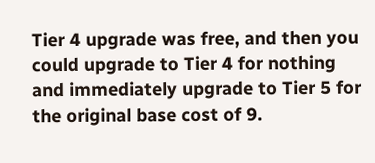Tier 4 upgrade was free, and then you could upgrade to Tier 4 for nothing and immediately upgrade to Tier 5 for the original base cost of 9.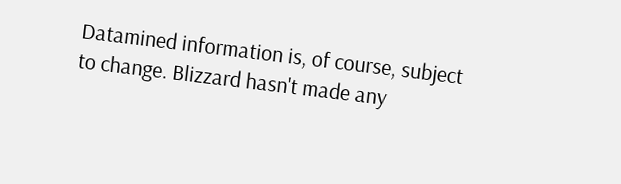Datamined information is, of course, subject to change. Blizzard hasn't made any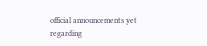official announcements yet regarding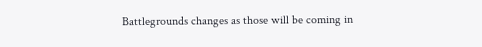Battlegrounds changes as those will be coming in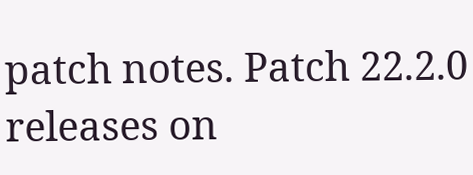patch notes. Patch 22.2.0 releases on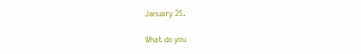January 25.

What do you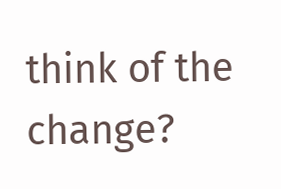think of the change?